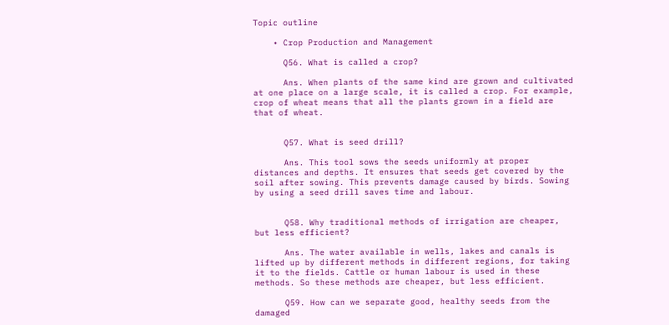Topic outline

    • Crop Production and Management

      Q56. What is called a crop?

      Ans. When plants of the same kind are grown and cultivated at one place on a large scale, it is called a crop. For example, crop of wheat means that all the plants grown in a field are that of wheat.


      Q57. What is seed drill?

      Ans. This tool sows the seeds uniformly at proper distances and depths. It ensures that seeds get covered by the soil after sowing. This prevents damage caused by birds. Sowing by using a seed drill saves time and labour.


      Q58. Why traditional methods of irrigation are cheaper, but less efficient?

      Ans. The water available in wells, lakes and canals is lifted up by different methods in different regions, for taking it to the fields. Cattle or human labour is used in these methods. So these methods are cheaper, but less efficient.

      Q59. How can we separate good, healthy seeds from the damaged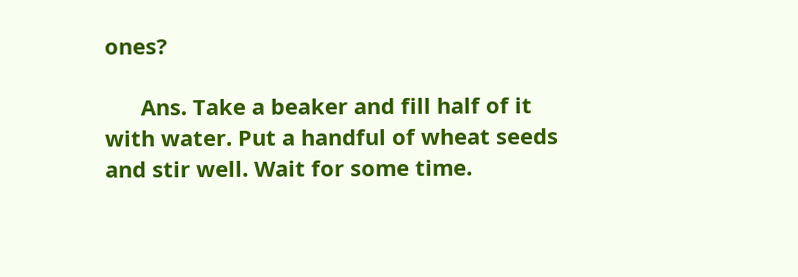ones?

      Ans. Take a beaker and fill half of it with water. Put a handful of wheat seeds and stir well. Wait for some time.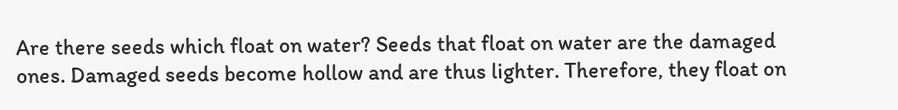Are there seeds which float on water? Seeds that float on water are the damaged ones. Damaged seeds become hollow and are thus lighter. Therefore, they float on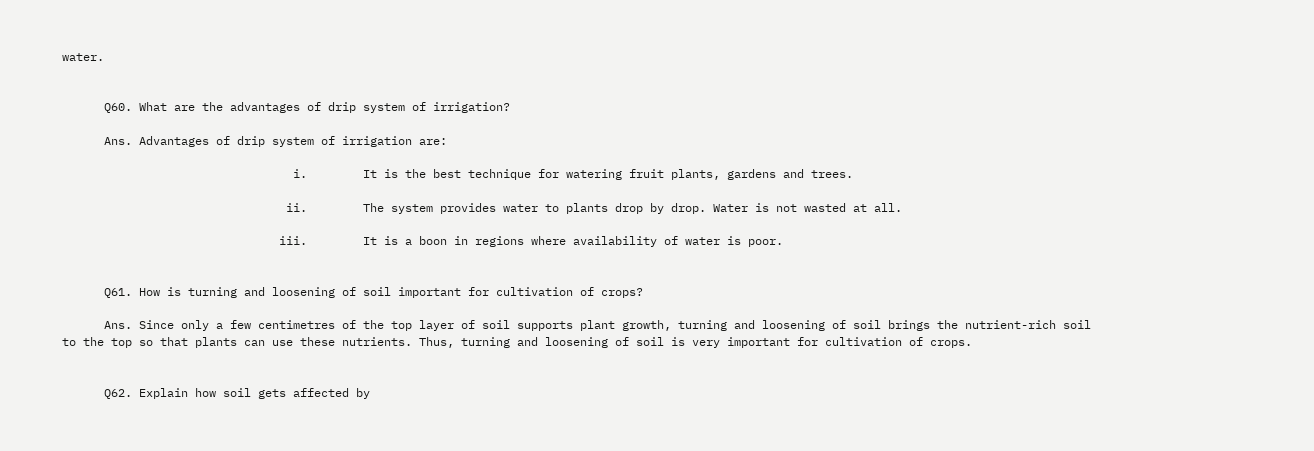water.


      Q60. What are the advantages of drip system of irrigation?

      Ans. Advantages of drip system of irrigation are:

                                 i.        It is the best technique for watering fruit plants, gardens and trees.

                                ii.        The system provides water to plants drop by drop. Water is not wasted at all.

                               iii.        It is a boon in regions where availability of water is poor.


      Q61. How is turning and loosening of soil important for cultivation of crops?

      Ans. Since only a few centimetres of the top layer of soil supports plant growth, turning and loosening of soil brings the nutrient-rich soil to the top so that plants can use these nutrients. Thus, turning and loosening of soil is very important for cultivation of crops.


      Q62. Explain how soil gets affected by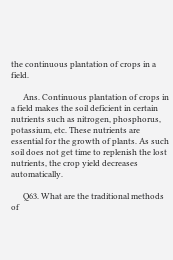the continuous plantation of crops in a field.

      Ans. Continuous plantation of crops in a field makes the soil deficient in certain nutrients such as nitrogen, phosphorus, potassium, etc. These nutrients are essential for the growth of plants. As such soil does not get time to replenish the lost nutrients, the crop yield decreases automatically.

      Q63. What are the traditional methods of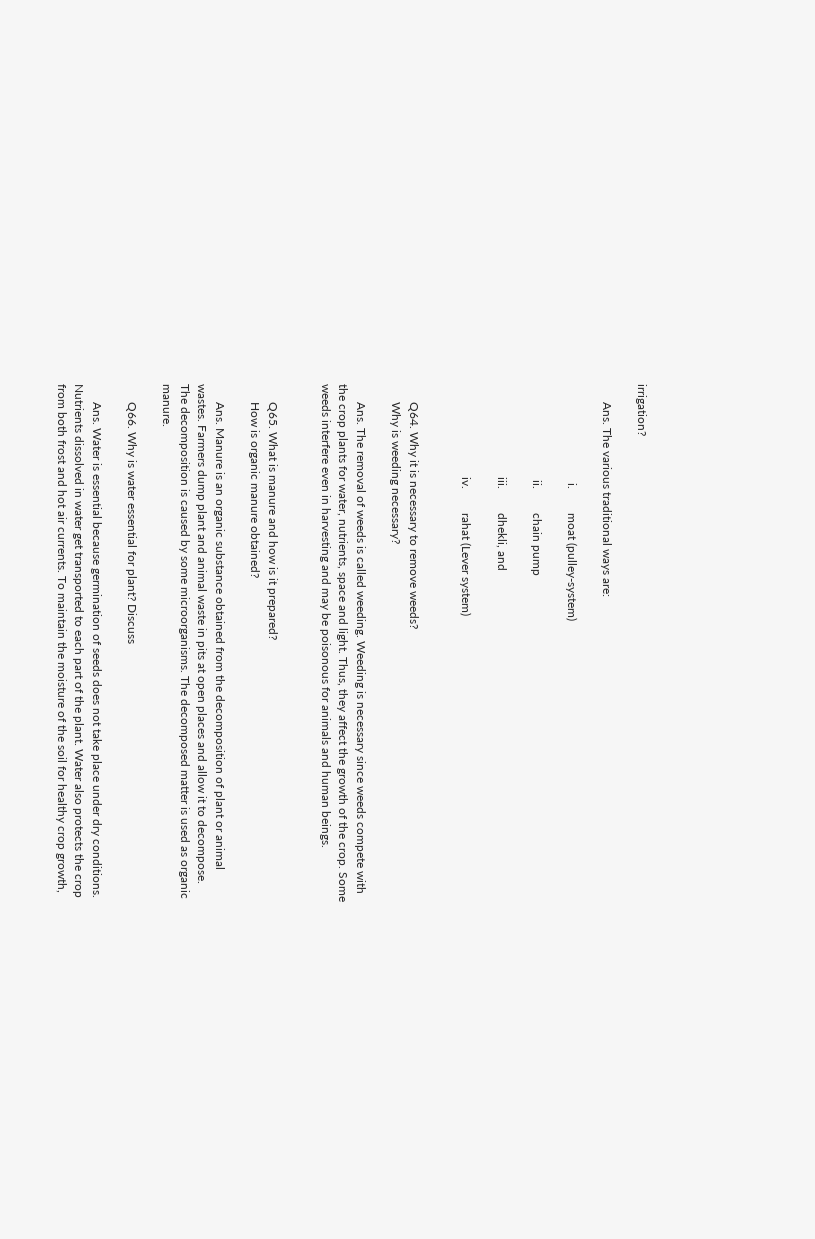irrigation?

      Ans. The various traditional ways are:

                                 i.        moat (pulley-system)

                                ii.        chain pump

                               iii.        dhekli, and

                               iv.        rahat (Lever system)


      Q64. Why it is necessary to remove weeds?
      Why is weeding necessary?

      Ans. The removal of weeds is called weeding. Weeding is necessary since weeds compete with the crop plants for water, nutrients, space and light. Thus, they affect the growth of the crop. Some weeds interfere even in harvesting and may be poisonous for animals and human beings.


      Q65. What is manure and how is it prepared?
      How is organic manure obtained?

      Ans. Manure is an organic substance obtained from the decomposition of plant or animal wastes. Farmers dump plant and animal waste in pits at open places and allow it to decompose. The decomposition is caused by some microorganisms. The decomposed matter is used as organic manure.

      Q66. Why is water essential for plant? Discuss

      Ans. Water is essential because germination of seeds does not take place under dry conditions. Nutrients dissolved in water get transported to each part of the plant. Water also protects the crop from both frost and hot air currents. To maintain the moisture of the soil for healthy crop growth,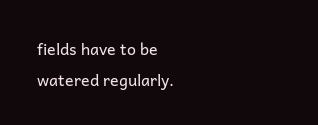fields have to be watered regularly.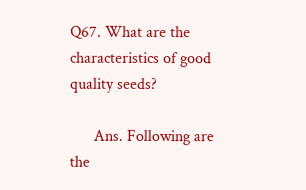Q67. What are the characteristics of good quality seeds?

      Ans. Following are the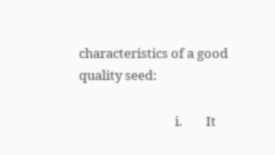characteristics of a good quality seed:

                                i.        It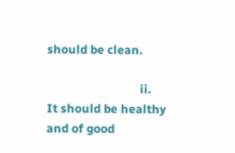should be clean.

                               ii.        It should be healthy and of good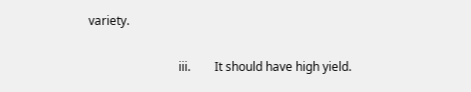variety.

                              iii.        It should have high yield.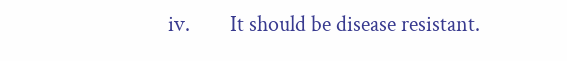iv.        It should be disease resistant.